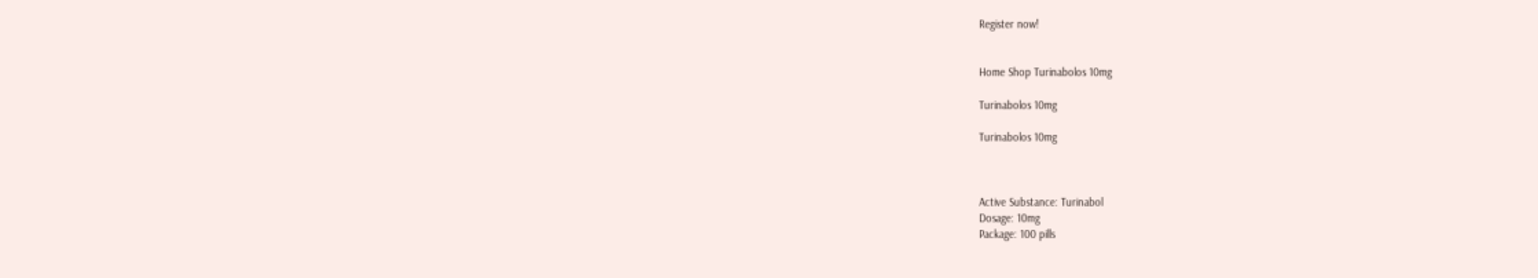Register now!


Home Shop Turinabolos 10mg

Turinabolos 10mg

Turinabolos 10mg



Active Substance: Turinabol
Dosage: 10mg
Package: 100 pills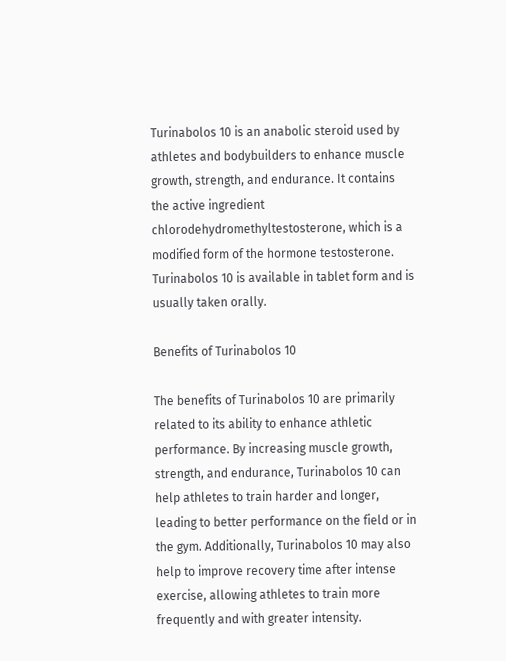Turinabolos 10 is an anabolic steroid used by athletes and bodybuilders to enhance muscle growth, strength, and endurance. It contains the active ingredient chlorodehydromethyltestosterone, which is a modified form of the hormone testosterone. Turinabolos 10 is available in tablet form and is usually taken orally.

Benefits of Turinabolos 10

The benefits of Turinabolos 10 are primarily related to its ability to enhance athletic performance. By increasing muscle growth, strength, and endurance, Turinabolos 10 can help athletes to train harder and longer, leading to better performance on the field or in the gym. Additionally, Turinabolos 10 may also help to improve recovery time after intense exercise, allowing athletes to train more frequently and with greater intensity.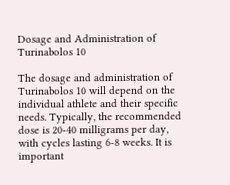Dosage and Administration of Turinabolos 10

The dosage and administration of Turinabolos 10 will depend on the individual athlete and their specific needs. Typically, the recommended dose is 20-40 milligrams per day, with cycles lasting 6-8 weeks. It is important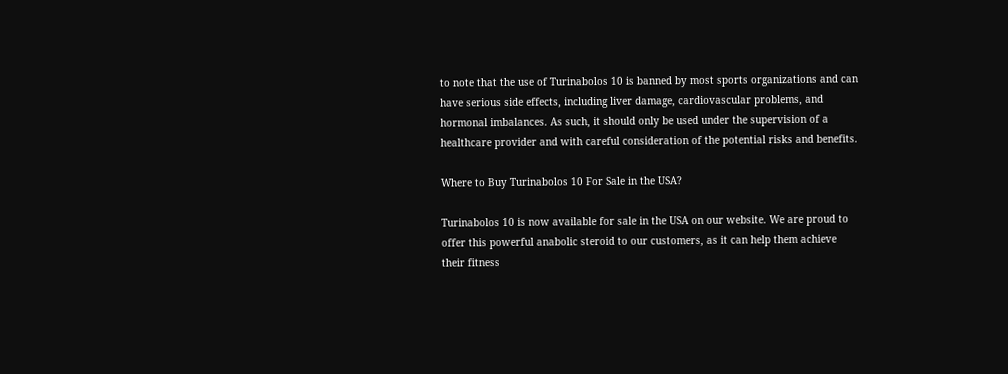to note that the use of Turinabolos 10 is banned by most sports organizations and can have serious side effects, including liver damage, cardiovascular problems, and hormonal imbalances. As such, it should only be used under the supervision of a healthcare provider and with careful consideration of the potential risks and benefits.

Where to Buy Turinabolos 10 For Sale in the USA?

Turinabolos 10 is now available for sale in the USA on our website. We are proud to offer this powerful anabolic steroid to our customers, as it can help them achieve their fitness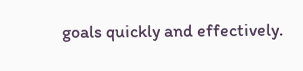goals quickly and effectively.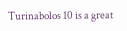Turinabolos 10 is a great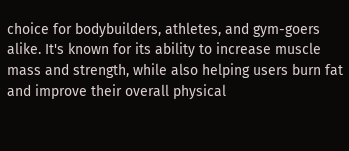choice for bodybuilders, athletes, and gym-goers alike. It's known for its ability to increase muscle mass and strength, while also helping users burn fat and improve their overall physical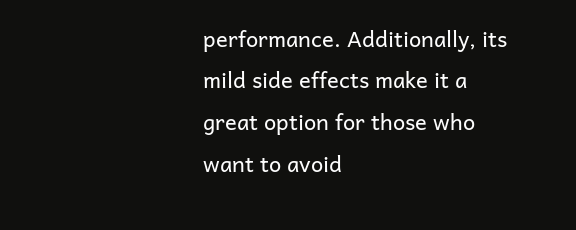performance. Additionally, its mild side effects make it a great option for those who want to avoid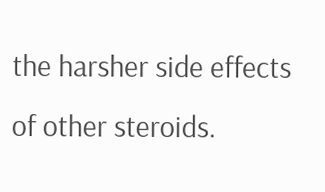the harsher side effects of other steroids.